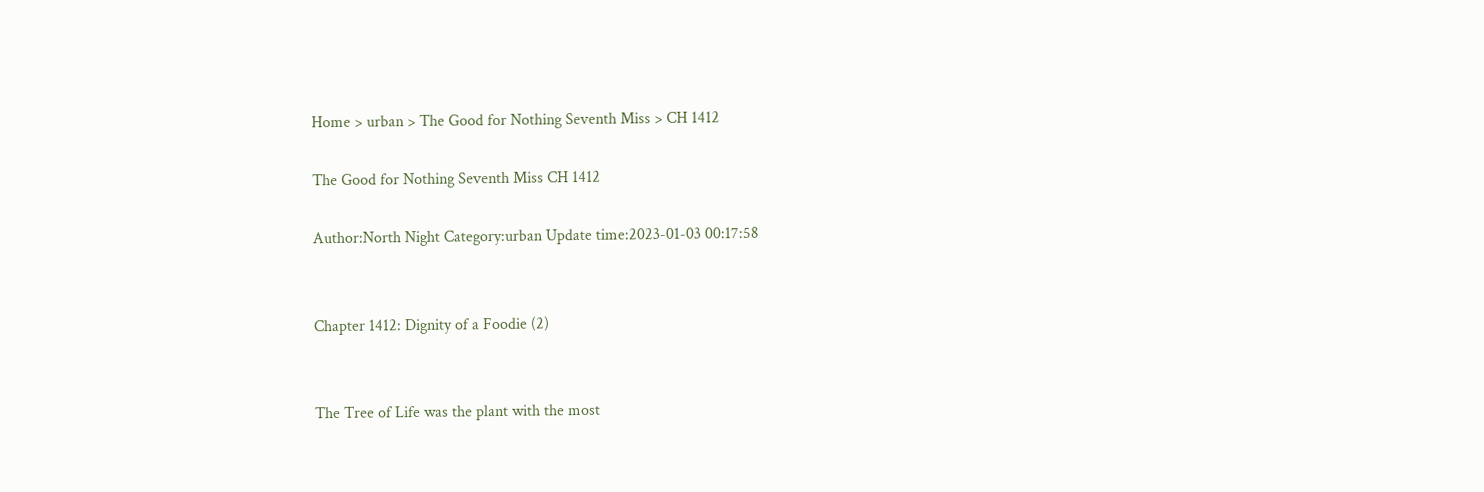Home > urban > The Good for Nothing Seventh Miss > CH 1412

The Good for Nothing Seventh Miss CH 1412

Author:North Night Category:urban Update time:2023-01-03 00:17:58


Chapter 1412: Dignity of a Foodie (2)


The Tree of Life was the plant with the most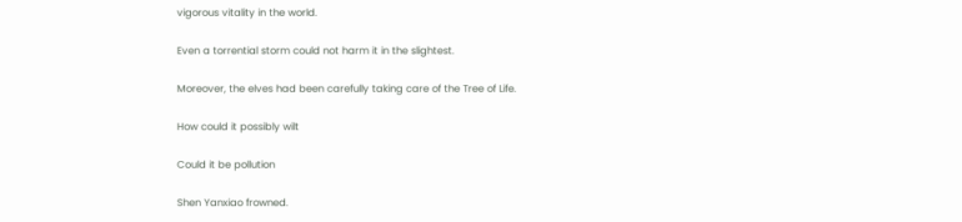vigorous vitality in the world.

Even a torrential storm could not harm it in the slightest.

Moreover, the elves had been carefully taking care of the Tree of Life.

How could it possibly wilt

Could it be pollution

Shen Yanxiao frowned.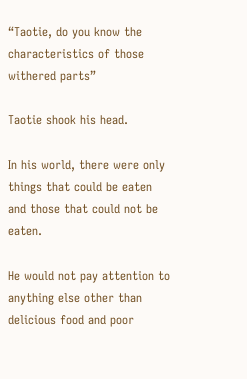“Taotie, do you know the characteristics of those withered parts”

Taotie shook his head.

In his world, there were only things that could be eaten and those that could not be eaten.

He would not pay attention to anything else other than delicious food and poor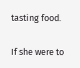tasting food.

If she were to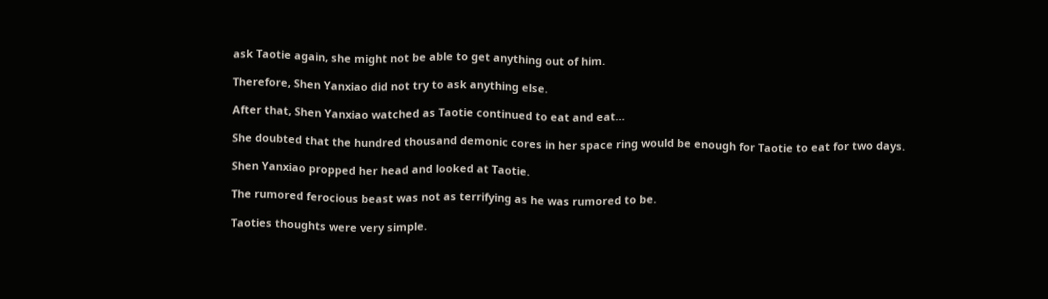ask Taotie again, she might not be able to get anything out of him.

Therefore, Shen Yanxiao did not try to ask anything else.

After that, Shen Yanxiao watched as Taotie continued to eat and eat…

She doubted that the hundred thousand demonic cores in her space ring would be enough for Taotie to eat for two days.

Shen Yanxiao propped her head and looked at Taotie.

The rumored ferocious beast was not as terrifying as he was rumored to be.

Taoties thoughts were very simple.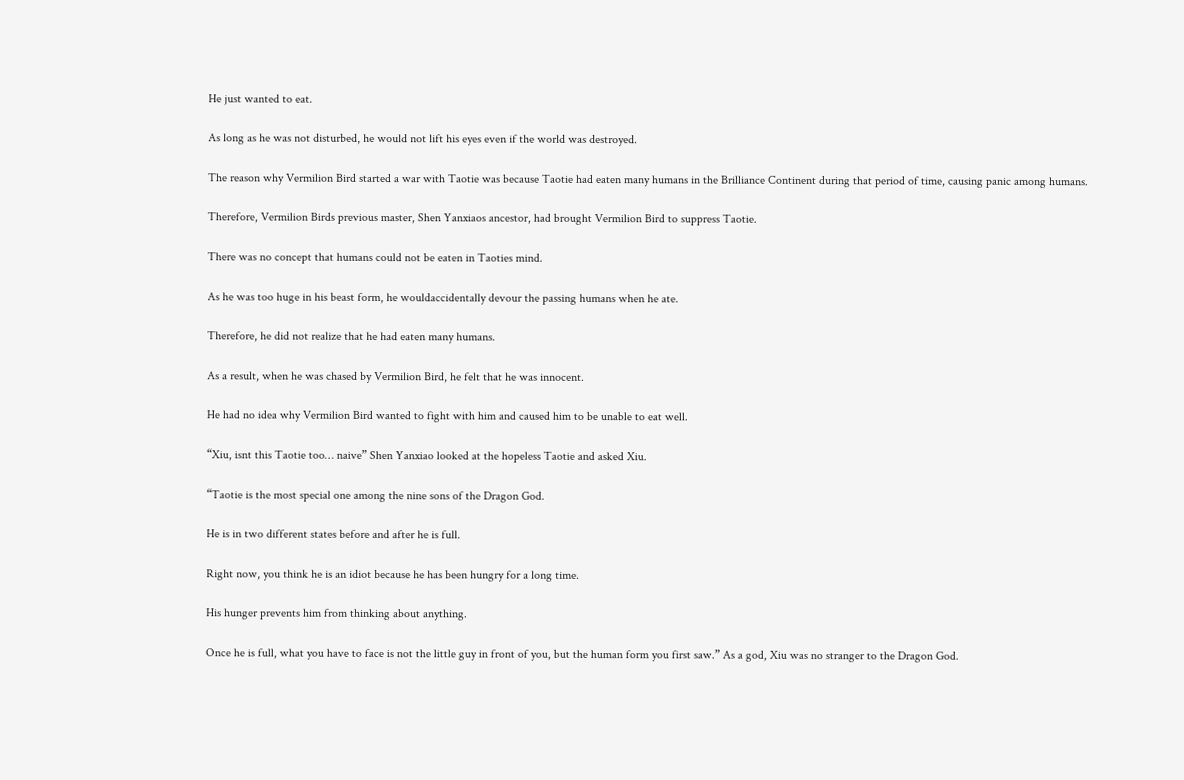He just wanted to eat.

As long as he was not disturbed, he would not lift his eyes even if the world was destroyed.

The reason why Vermilion Bird started a war with Taotie was because Taotie had eaten many humans in the Brilliance Continent during that period of time, causing panic among humans.

Therefore, Vermilion Birds previous master, Shen Yanxiaos ancestor, had brought Vermilion Bird to suppress Taotie.

There was no concept that humans could not be eaten in Taoties mind.

As he was too huge in his beast form, he wouldaccidentally devour the passing humans when he ate.

Therefore, he did not realize that he had eaten many humans.

As a result, when he was chased by Vermilion Bird, he felt that he was innocent.

He had no idea why Vermilion Bird wanted to fight with him and caused him to be unable to eat well.

“Xiu, isnt this Taotie too… naive” Shen Yanxiao looked at the hopeless Taotie and asked Xiu.

“Taotie is the most special one among the nine sons of the Dragon God.

He is in two different states before and after he is full.

Right now, you think he is an idiot because he has been hungry for a long time.

His hunger prevents him from thinking about anything.

Once he is full, what you have to face is not the little guy in front of you, but the human form you first saw.” As a god, Xiu was no stranger to the Dragon God.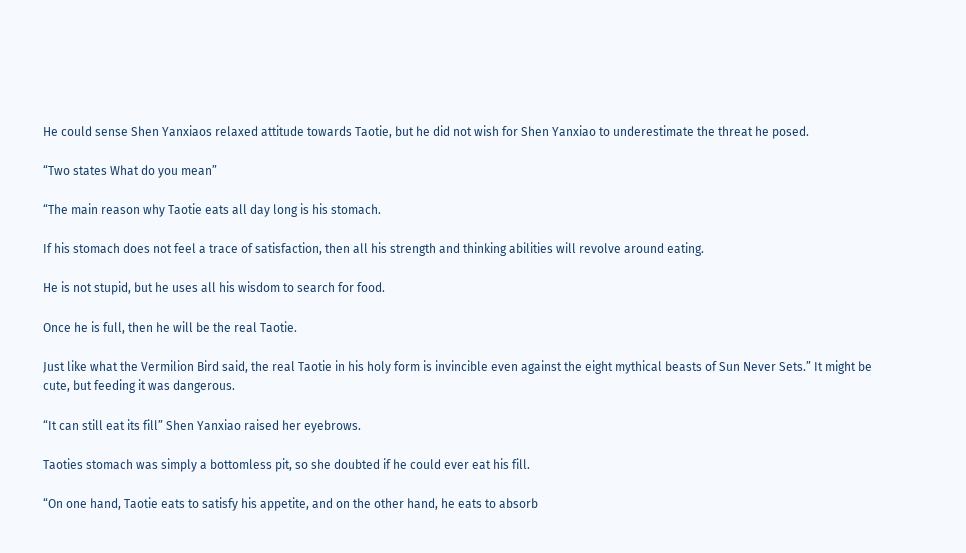He could sense Shen Yanxiaos relaxed attitude towards Taotie, but he did not wish for Shen Yanxiao to underestimate the threat he posed.

“Two states What do you mean”

“The main reason why Taotie eats all day long is his stomach.

If his stomach does not feel a trace of satisfaction, then all his strength and thinking abilities will revolve around eating.

He is not stupid, but he uses all his wisdom to search for food.

Once he is full, then he will be the real Taotie.

Just like what the Vermilion Bird said, the real Taotie in his holy form is invincible even against the eight mythical beasts of Sun Never Sets.” It might be cute, but feeding it was dangerous.

“It can still eat its fill” Shen Yanxiao raised her eyebrows.

Taoties stomach was simply a bottomless pit, so she doubted if he could ever eat his fill.

“On one hand, Taotie eats to satisfy his appetite, and on the other hand, he eats to absorb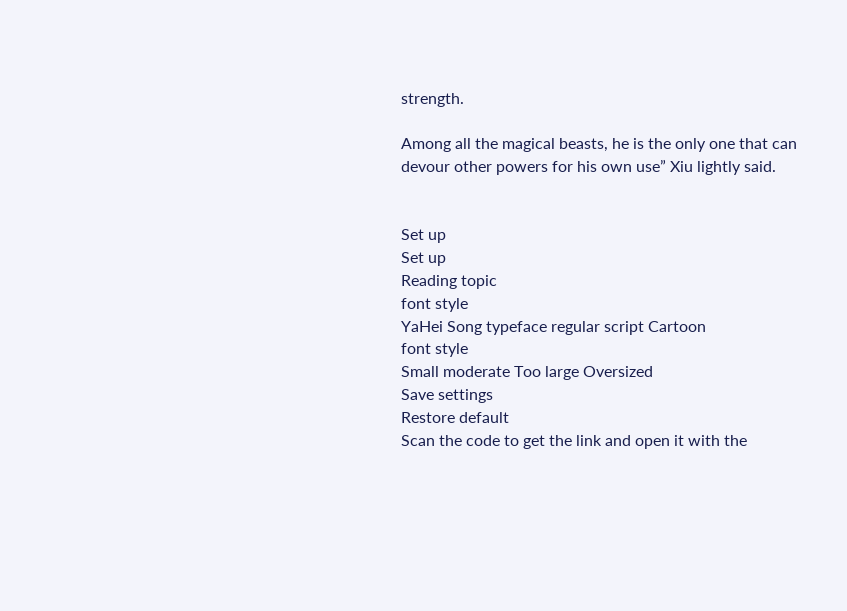strength.

Among all the magical beasts, he is the only one that can devour other powers for his own use” Xiu lightly said.


Set up
Set up
Reading topic
font style
YaHei Song typeface regular script Cartoon
font style
Small moderate Too large Oversized
Save settings
Restore default
Scan the code to get the link and open it with the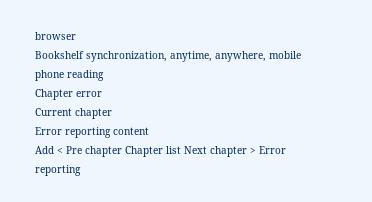browser
Bookshelf synchronization, anytime, anywhere, mobile phone reading
Chapter error
Current chapter
Error reporting content
Add < Pre chapter Chapter list Next chapter > Error reporting